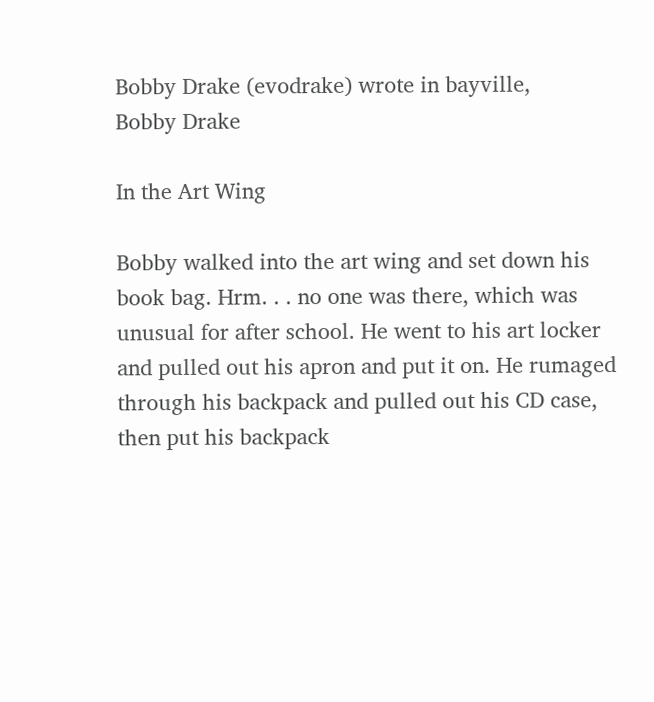Bobby Drake (evodrake) wrote in bayville,
Bobby Drake

In the Art Wing

Bobby walked into the art wing and set down his book bag. Hrm. . . no one was there, which was unusual for after school. He went to his art locker and pulled out his apron and put it on. He rumaged through his backpack and pulled out his CD case, then put his backpack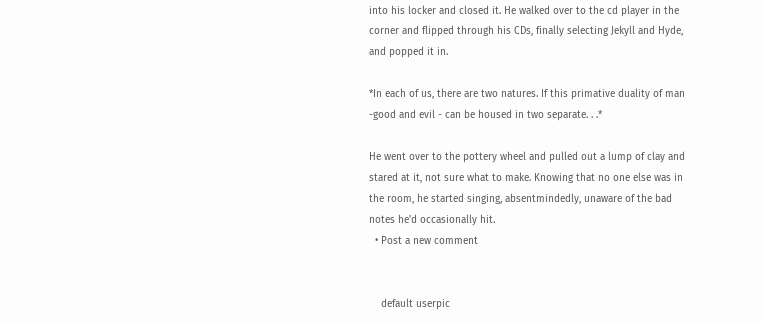into his locker and closed it. He walked over to the cd player in the corner and flipped through his CDs, finally selecting Jekyll and Hyde, and popped it in.

*In each of us, there are two natures. If this primative duality of man -good and evil - can be housed in two separate. . .*

He went over to the pottery wheel and pulled out a lump of clay and stared at it, not sure what to make. Knowing that no one else was in the room, he started singing, absentmindedly, unaware of the bad notes he'd occasionally hit.
  • Post a new comment


    default userpic